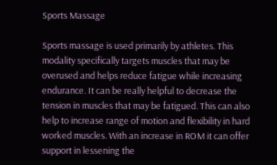Sports Massage

Sports massage is used primarily by athletes. This modality specifically targets muscles that may be overused and helps reduce fatigue while increasing endurance. It can be really helpful to decrease the tension in muscles that may be fatigued. This can also help to increase range of motion and flexibility in hard worked muscles. With an increase in ROM it can offer support in lessening the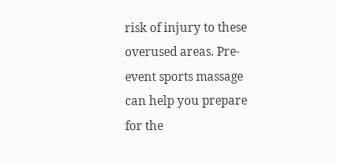risk of injury to these overused areas. Pre-event sports massage can help you prepare for the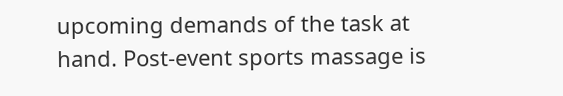upcoming demands of the task at hand. Post-event sports massage is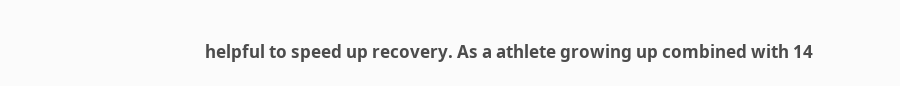helpful to speed up recovery. As a athlete growing up combined with 14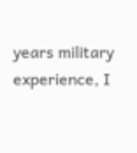years military experience, I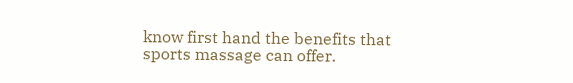know first hand the benefits that sports massage can offer.